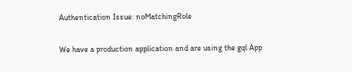Authentication Issue: noMatchingRole

We have a production application and are using the gql App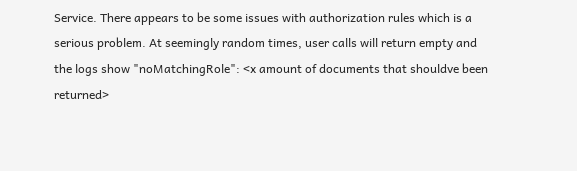Service. There appears to be some issues with authorization rules which is a serious problem. At seemingly random times, user calls will return empty and the logs show "noMatchingRole": <x amount of documents that shouldve been returned>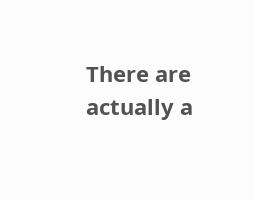There are actually a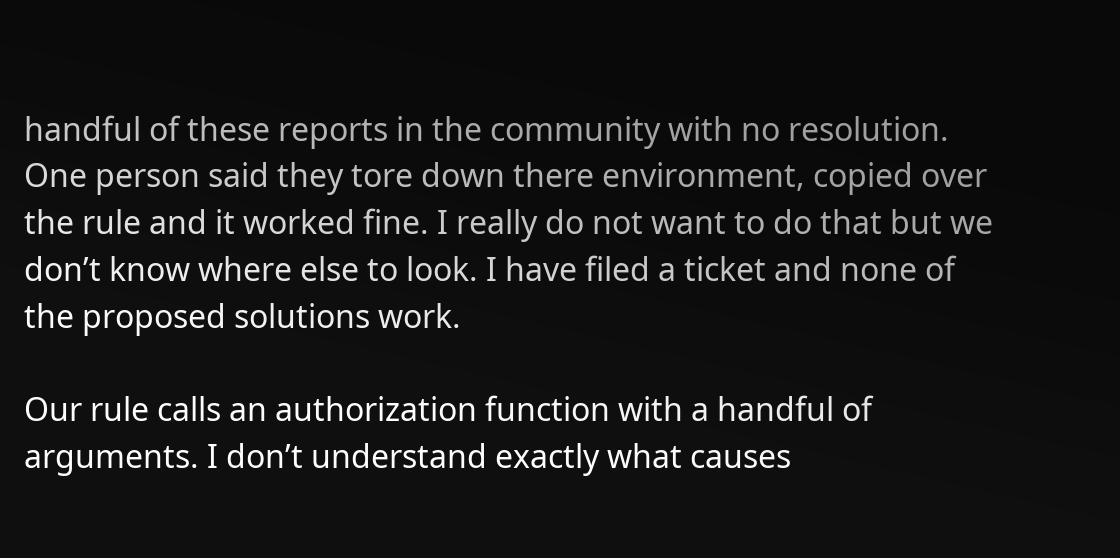handful of these reports in the community with no resolution. One person said they tore down there environment, copied over the rule and it worked fine. I really do not want to do that but we don’t know where else to look. I have filed a ticket and none of the proposed solutions work.

Our rule calls an authorization function with a handful of arguments. I don’t understand exactly what causes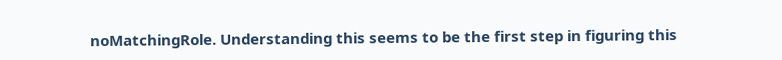noMatchingRole. Understanding this seems to be the first step in figuring this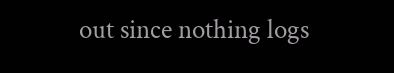out since nothing logs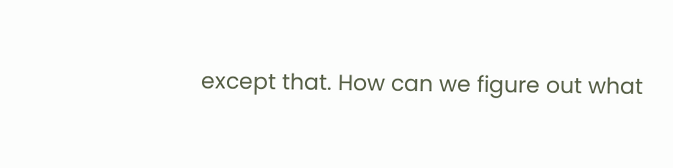except that. How can we figure out what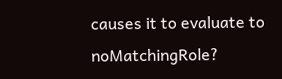causes it to evaluate to noMatchingRole?